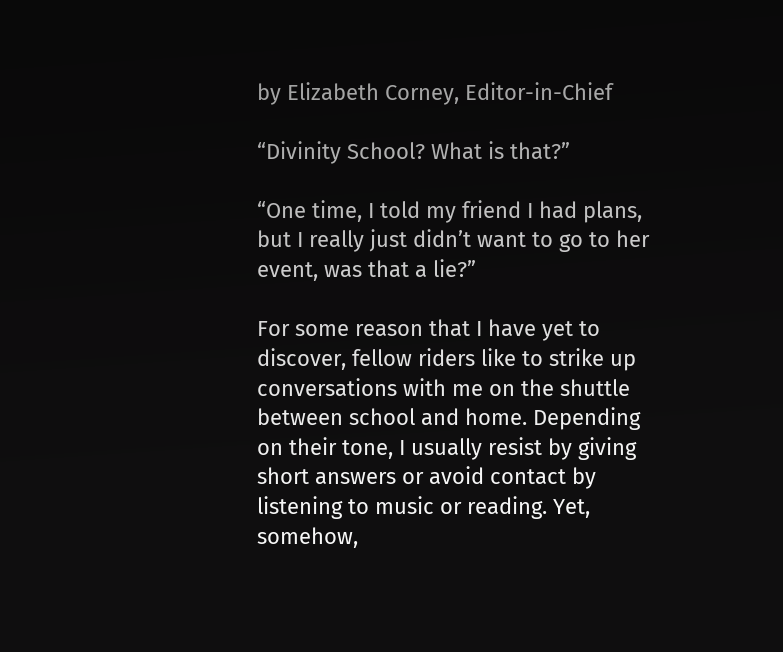by Elizabeth Corney, Editor-in-Chief

“Divinity School? What is that?”

“One time, I told my friend I had plans, but I really just didn’t want to go to her event, was that a lie?”

For some reason that I have yet to discover, fellow riders like to strike up conversations with me on the shuttle between school and home. Depending on their tone, I usually resist by giving short answers or avoid contact by listening to music or reading. Yet, somehow,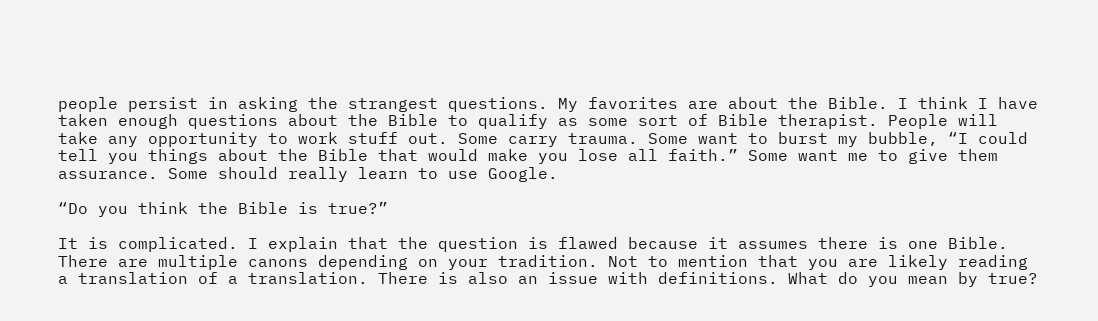people persist in asking the strangest questions. My favorites are about the Bible. I think I have taken enough questions about the Bible to qualify as some sort of Bible therapist. People will take any opportunity to work stuff out. Some carry trauma. Some want to burst my bubble, “I could tell you things about the Bible that would make you lose all faith.” Some want me to give them assurance. Some should really learn to use Google.

“Do you think the Bible is true?”

It is complicated. I explain that the question is flawed because it assumes there is one Bible. There are multiple canons depending on your tradition. Not to mention that you are likely reading a translation of a translation. There is also an issue with definitions. What do you mean by true?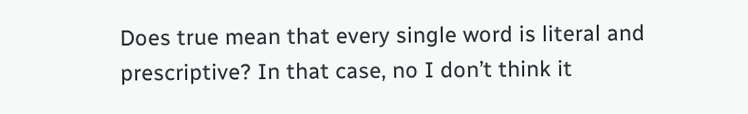Does true mean that every single word is literal and prescriptive? In that case, no I don’t think it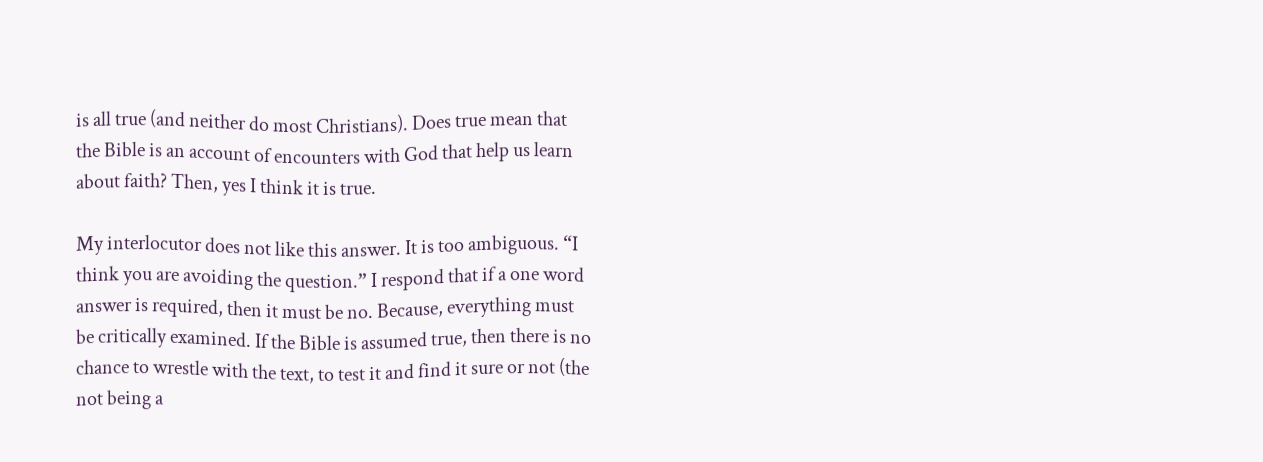is all true (and neither do most Christians). Does true mean that the Bible is an account of encounters with God that help us learn about faith? Then, yes I think it is true.

My interlocutor does not like this answer. It is too ambiguous. “I think you are avoiding the question.” I respond that if a one word answer is required, then it must be no. Because, everything must be critically examined. If the Bible is assumed true, then there is no chance to wrestle with the text, to test it and find it sure or not (the not being a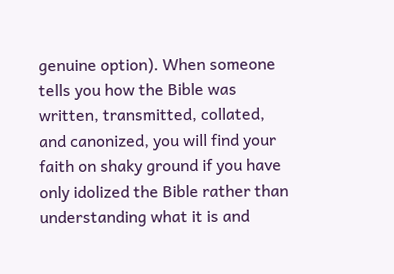genuine option). When someone tells you how the Bible was written, transmitted, collated, and canonized, you will find your faith on shaky ground if you have only idolized the Bible rather than understanding what it is and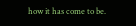how it has come to be.